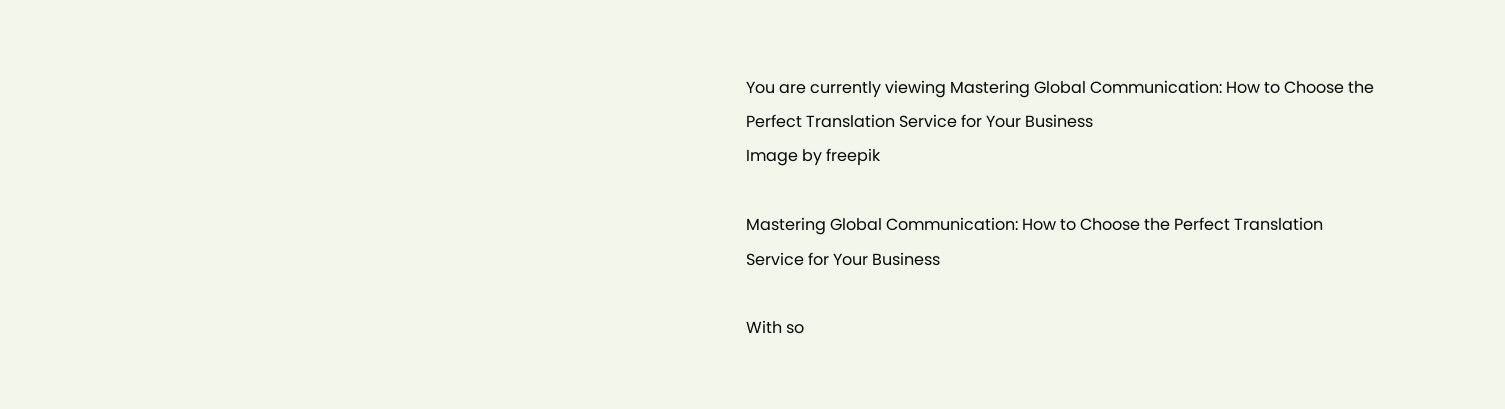You are currently viewing Mastering Global Communication: How to Choose the Perfect Translation Service for Your Business
Image by freepik

Mastering Global Communication: How to Choose the Perfect Translation Service for Your Business

With so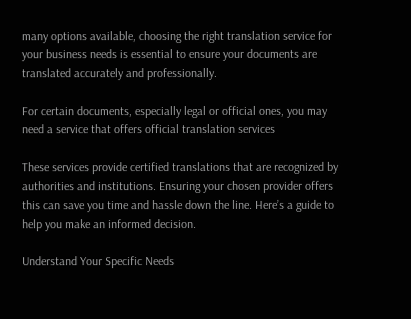many options available, choosing the right translation service for your business needs is essential to ensure your documents are translated accurately and professionally.

For certain documents, especially legal or official ones, you may need a service that offers official translation services

These services provide certified translations that are recognized by authorities and institutions. Ensuring your chosen provider offers this can save you time and hassle down the line. Here’s a guide to help you make an informed decision.

Understand Your Specific Needs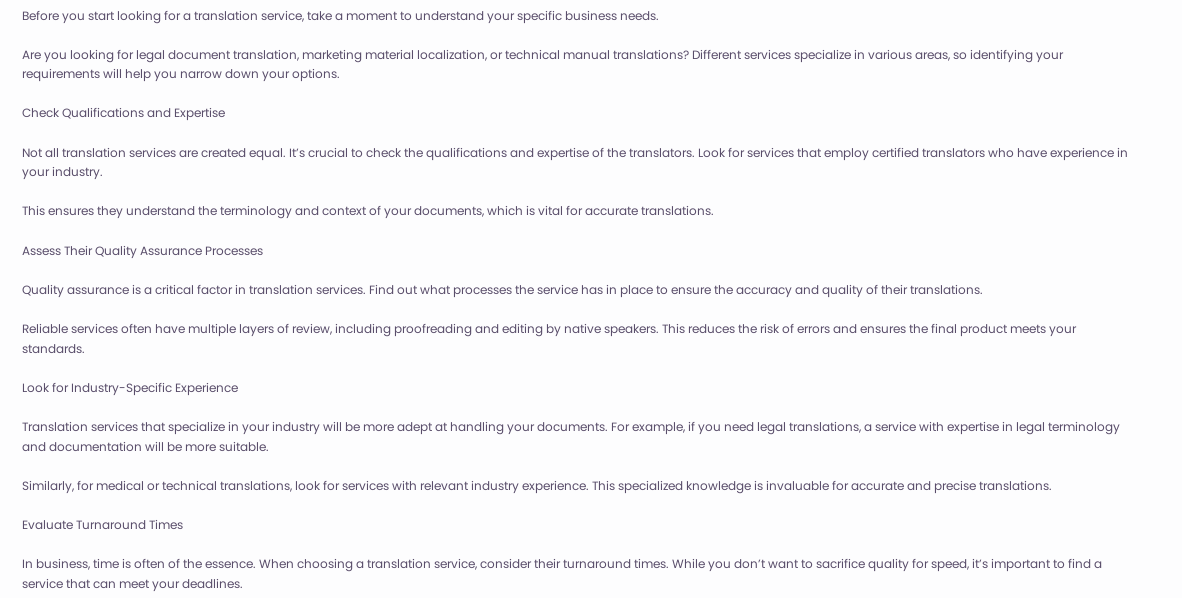Before you start looking for a translation service, take a moment to understand your specific business needs.

Are you looking for legal document translation, marketing material localization, or technical manual translations? Different services specialize in various areas, so identifying your requirements will help you narrow down your options.

Check Qualifications and Expertise

Not all translation services are created equal. It’s crucial to check the qualifications and expertise of the translators. Look for services that employ certified translators who have experience in your industry.

This ensures they understand the terminology and context of your documents, which is vital for accurate translations.

Assess Their Quality Assurance Processes

Quality assurance is a critical factor in translation services. Find out what processes the service has in place to ensure the accuracy and quality of their translations.

Reliable services often have multiple layers of review, including proofreading and editing by native speakers. This reduces the risk of errors and ensures the final product meets your standards.

Look for Industry-Specific Experience

Translation services that specialize in your industry will be more adept at handling your documents. For example, if you need legal translations, a service with expertise in legal terminology and documentation will be more suitable.

Similarly, for medical or technical translations, look for services with relevant industry experience. This specialized knowledge is invaluable for accurate and precise translations.

Evaluate Turnaround Times

In business, time is often of the essence. When choosing a translation service, consider their turnaround times. While you don’t want to sacrifice quality for speed, it’s important to find a service that can meet your deadlines.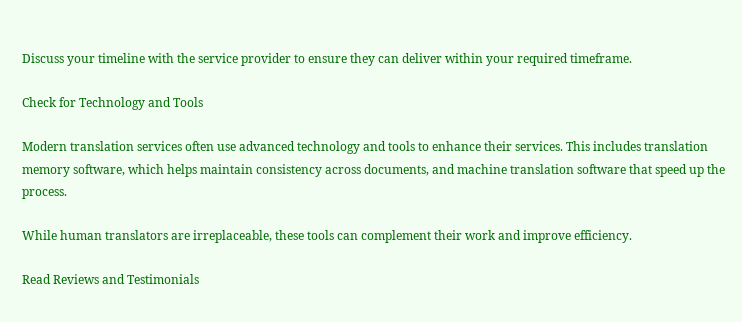Discuss your timeline with the service provider to ensure they can deliver within your required timeframe.

Check for Technology and Tools

Modern translation services often use advanced technology and tools to enhance their services. This includes translation memory software, which helps maintain consistency across documents, and machine translation software that speed up the process.

While human translators are irreplaceable, these tools can complement their work and improve efficiency.

Read Reviews and Testimonials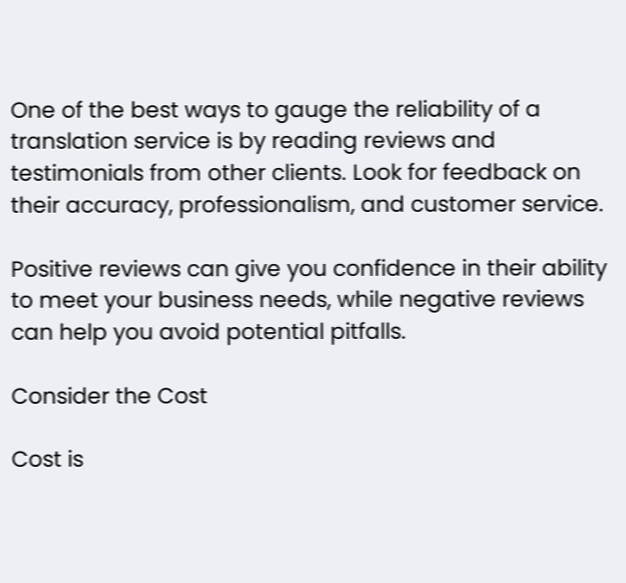One of the best ways to gauge the reliability of a translation service is by reading reviews and testimonials from other clients. Look for feedback on their accuracy, professionalism, and customer service.

Positive reviews can give you confidence in their ability to meet your business needs, while negative reviews can help you avoid potential pitfalls.

Consider the Cost

Cost is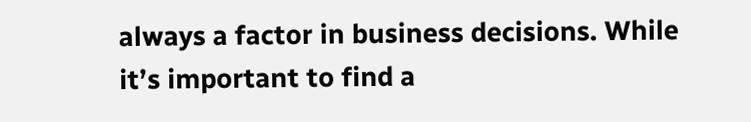always a factor in business decisions. While it’s important to find a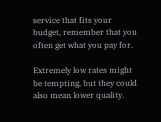service that fits your budget, remember that you often get what you pay for.

Extremely low rates might be tempting, but they could also mean lower quality.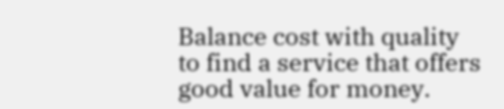Balance cost with quality to find a service that offers good value for money.